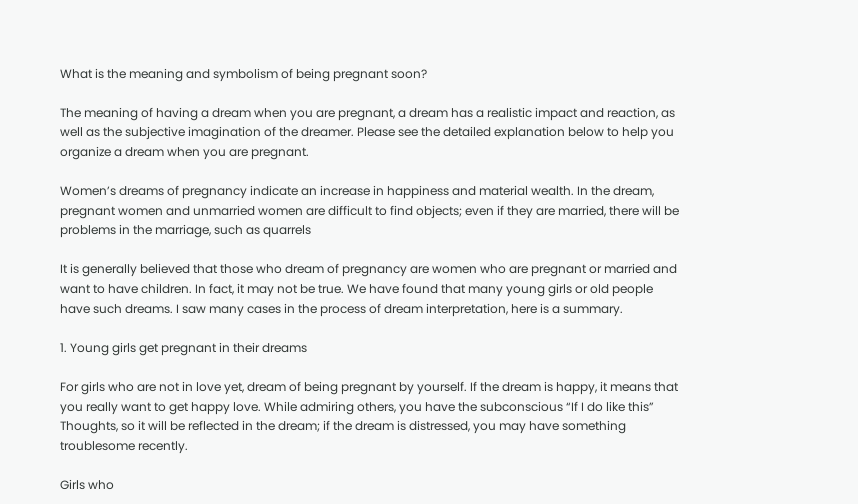What is the meaning and symbolism of being pregnant soon?

The meaning of having a dream when you are pregnant, a dream has a realistic impact and reaction, as well as the subjective imagination of the dreamer. Please see the detailed explanation below to help you organize a dream when you are pregnant.

Women’s dreams of pregnancy indicate an increase in happiness and material wealth. In the dream, pregnant women and unmarried women are difficult to find objects; even if they are married, there will be problems in the marriage, such as quarrels

It is generally believed that those who dream of pregnancy are women who are pregnant or married and want to have children. In fact, it may not be true. We have found that many young girls or old people have such dreams. I saw many cases in the process of dream interpretation, here is a summary.

1. Young girls get pregnant in their dreams

For girls who are not in love yet, dream of being pregnant by yourself. If the dream is happy, it means that you really want to get happy love. While admiring others, you have the subconscious “If I do like this” Thoughts, so it will be reflected in the dream; if the dream is distressed, you may have something troublesome recently.

Girls who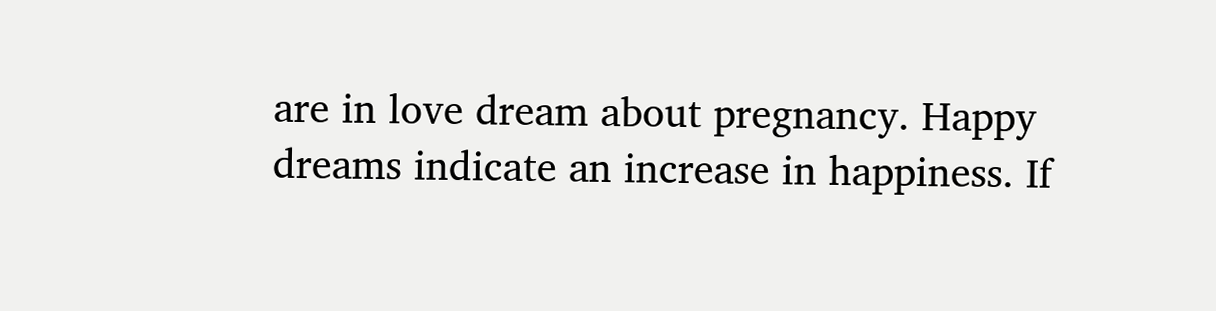are in love dream about pregnancy. Happy dreams indicate an increase in happiness. If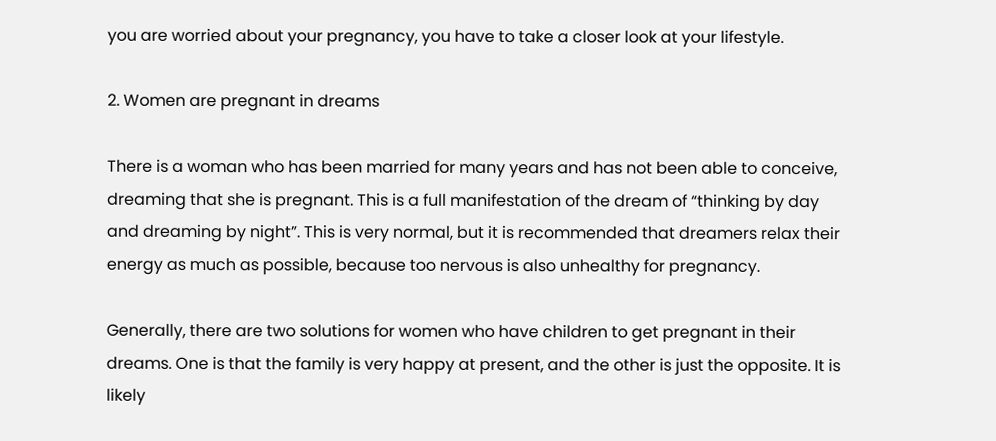you are worried about your pregnancy, you have to take a closer look at your lifestyle.

2. Women are pregnant in dreams

There is a woman who has been married for many years and has not been able to conceive, dreaming that she is pregnant. This is a full manifestation of the dream of “thinking by day and dreaming by night”. This is very normal, but it is recommended that dreamers relax their energy as much as possible, because too nervous is also unhealthy for pregnancy.

Generally, there are two solutions for women who have children to get pregnant in their dreams. One is that the family is very happy at present, and the other is just the opposite. It is likely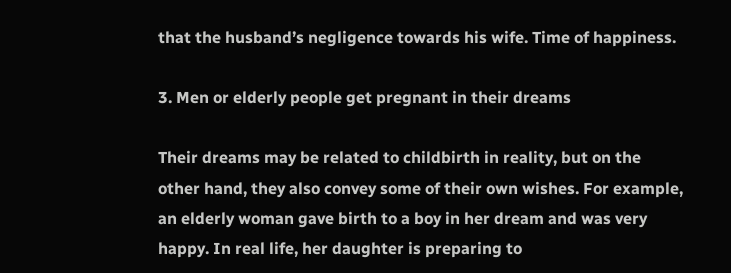that the husband’s negligence towards his wife. Time of happiness.

3. Men or elderly people get pregnant in their dreams

Their dreams may be related to childbirth in reality, but on the other hand, they also convey some of their own wishes. For example, an elderly woman gave birth to a boy in her dream and was very happy. In real life, her daughter is preparing to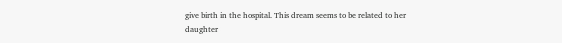give birth in the hospital. This dream seems to be related to her daughter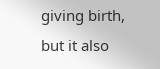giving birth, but it also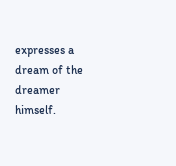expresses a dream of the dreamer himself.